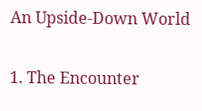An Upside-Down World

1. The Encounter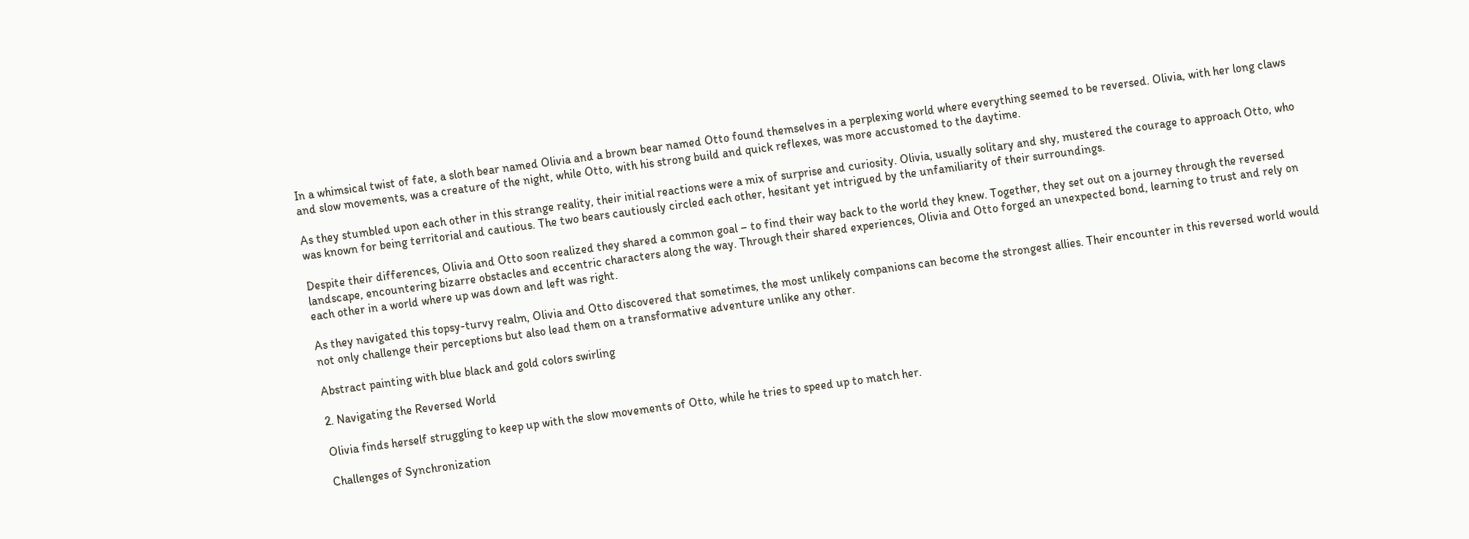In a whimsical twist of fate, a sloth bear named Olivia and a brown bear named Otto found themselves in a perplexing world where everything seemed to be reversed. Olivia, with her long claws and slow movements, was a creature of the night, while Otto, with his strong build and quick reflexes, was more accustomed to the daytime.

As they stumbled upon each other in this strange reality, their initial reactions were a mix of surprise and curiosity. Olivia, usually solitary and shy, mustered the courage to approach Otto, who was known for being territorial and cautious. The two bears cautiously circled each other, hesitant yet intrigued by the unfamiliarity of their surroundings.

Despite their differences, Olivia and Otto soon realized they shared a common goal – to find their way back to the world they knew. Together, they set out on a journey through the reversed landscape, encountering bizarre obstacles and eccentric characters along the way. Through their shared experiences, Olivia and Otto forged an unexpected bond, learning to trust and rely on each other in a world where up was down and left was right.

As they navigated this topsy-turvy realm, Olivia and Otto discovered that sometimes, the most unlikely companions can become the strongest allies. Their encounter in this reversed world would not only challenge their perceptions but also lead them on a transformative adventure unlike any other.

Abstract painting with blue black and gold colors swirling

2. Navigating the Reversed World

Olivia finds herself struggling to keep up with the slow movements of Otto, while he tries to speed up to match her.

Challenges of Synchronization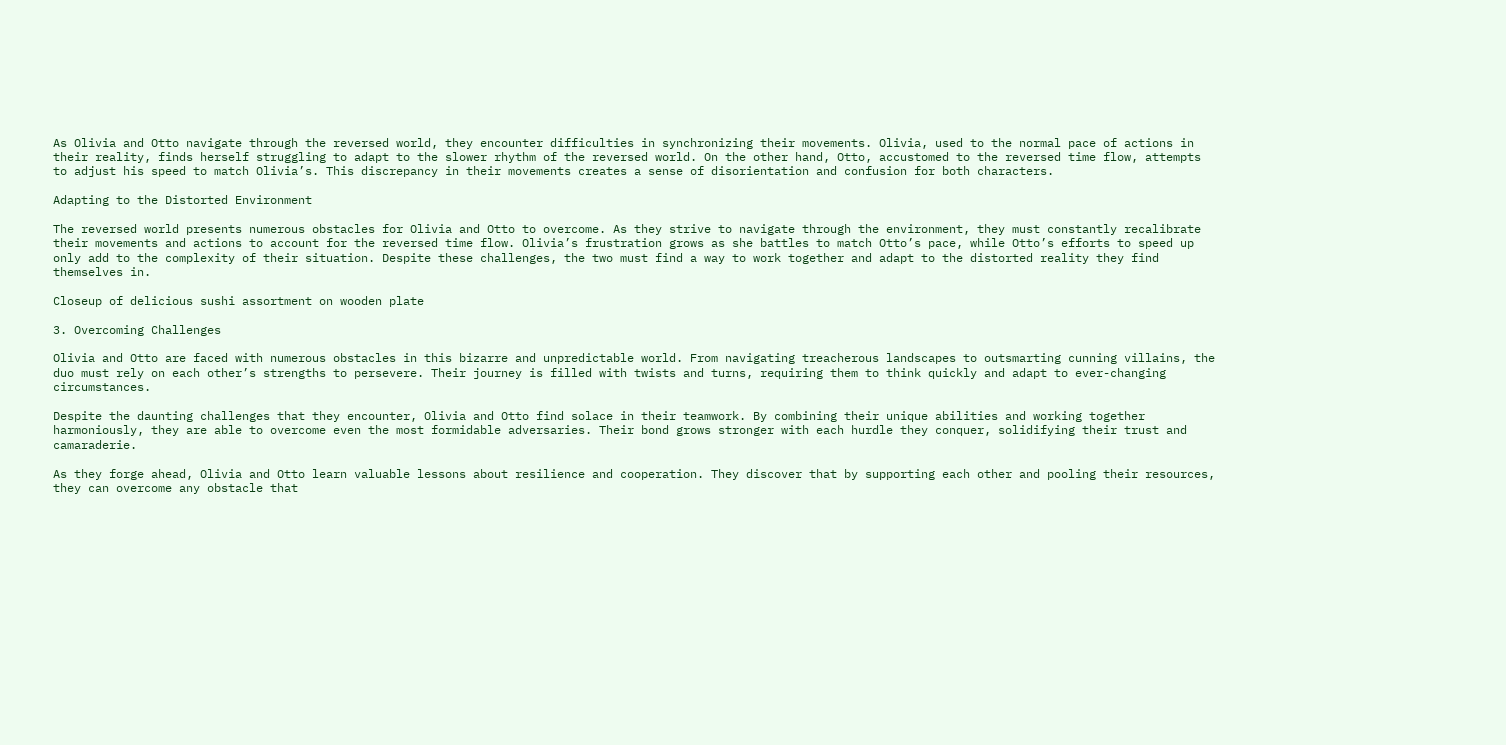As Olivia and Otto navigate through the reversed world, they encounter difficulties in synchronizing their movements. Olivia, used to the normal pace of actions in their reality, finds herself struggling to adapt to the slower rhythm of the reversed world. On the other hand, Otto, accustomed to the reversed time flow, attempts to adjust his speed to match Olivia’s. This discrepancy in their movements creates a sense of disorientation and confusion for both characters.

Adapting to the Distorted Environment

The reversed world presents numerous obstacles for Olivia and Otto to overcome. As they strive to navigate through the environment, they must constantly recalibrate their movements and actions to account for the reversed time flow. Olivia’s frustration grows as she battles to match Otto’s pace, while Otto’s efforts to speed up only add to the complexity of their situation. Despite these challenges, the two must find a way to work together and adapt to the distorted reality they find themselves in.

Closeup of delicious sushi assortment on wooden plate

3. Overcoming Challenges

Olivia and Otto are faced with numerous obstacles in this bizarre and unpredictable world. From navigating treacherous landscapes to outsmarting cunning villains, the duo must rely on each other’s strengths to persevere. Their journey is filled with twists and turns, requiring them to think quickly and adapt to ever-changing circumstances.

Despite the daunting challenges that they encounter, Olivia and Otto find solace in their teamwork. By combining their unique abilities and working together harmoniously, they are able to overcome even the most formidable adversaries. Their bond grows stronger with each hurdle they conquer, solidifying their trust and camaraderie.

As they forge ahead, Olivia and Otto learn valuable lessons about resilience and cooperation. They discover that by supporting each other and pooling their resources, they can overcome any obstacle that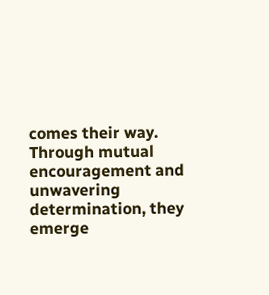comes their way. Through mutual encouragement and unwavering determination, they emerge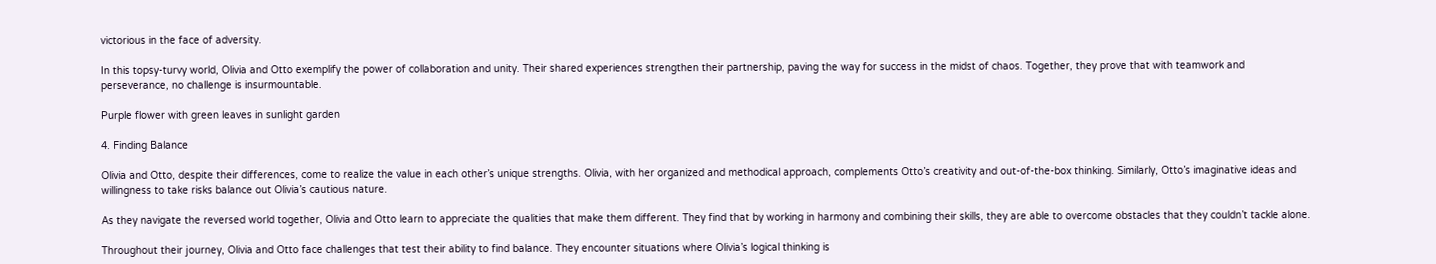victorious in the face of adversity.

In this topsy-turvy world, Olivia and Otto exemplify the power of collaboration and unity. Their shared experiences strengthen their partnership, paving the way for success in the midst of chaos. Together, they prove that with teamwork and perseverance, no challenge is insurmountable.

Purple flower with green leaves in sunlight garden

4. Finding Balance

Olivia and Otto, despite their differences, come to realize the value in each other’s unique strengths. Olivia, with her organized and methodical approach, complements Otto’s creativity and out-of-the-box thinking. Similarly, Otto’s imaginative ideas and willingness to take risks balance out Olivia’s cautious nature.

As they navigate the reversed world together, Olivia and Otto learn to appreciate the qualities that make them different. They find that by working in harmony and combining their skills, they are able to overcome obstacles that they couldn’t tackle alone.

Throughout their journey, Olivia and Otto face challenges that test their ability to find balance. They encounter situations where Olivia’s logical thinking is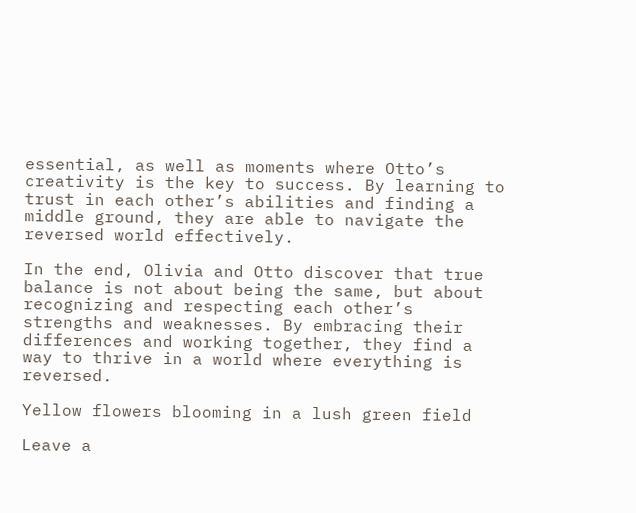essential, as well as moments where Otto’s creativity is the key to success. By learning to trust in each other’s abilities and finding a middle ground, they are able to navigate the reversed world effectively.

In the end, Olivia and Otto discover that true balance is not about being the same, but about recognizing and respecting each other’s strengths and weaknesses. By embracing their differences and working together, they find a way to thrive in a world where everything is reversed.

Yellow flowers blooming in a lush green field

Leave a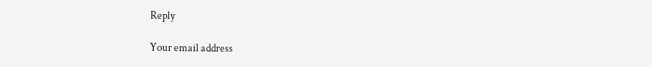Reply

Your email address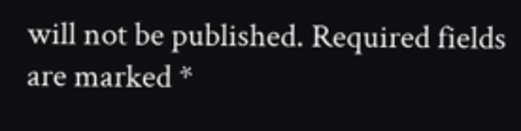will not be published. Required fields are marked *